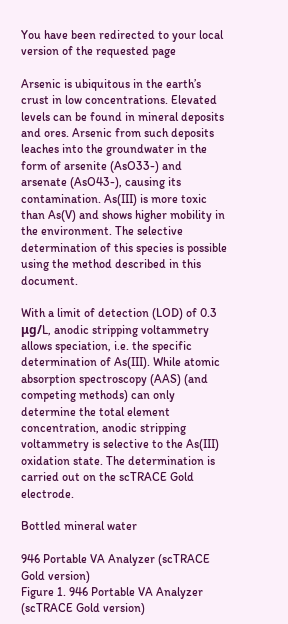You have been redirected to your local version of the requested page

Arsenic is ubiquitous in the earth’s crust in low concentrations. Elevated levels can be found in mineral deposits and ores. Arsenic from such deposits leaches into the groundwater in the form of arsenite (AsO33-) and arsenate (AsO43-), causing its contamination. As(III) is more toxic than As(V) and shows higher mobility in the environment. The selective determination of this species is possible using the method described in this document.

With a limit of detection (LOD) of 0.3 μg/L, anodic stripping voltammetry allows speciation, i.e. the specific determination of As(III). While atomic absorption spectroscopy (AAS) (and competing methods) can only determine the total element concentration, anodic stripping voltammetry is selective to the As(III) oxidation state. The determination is carried out on the scTRACE Gold electrode.

Bottled mineral water

946 Portable VA Analyzer (scTRACE Gold version)
Figure 1. 946 Portable VA Analyzer (scTRACE Gold version)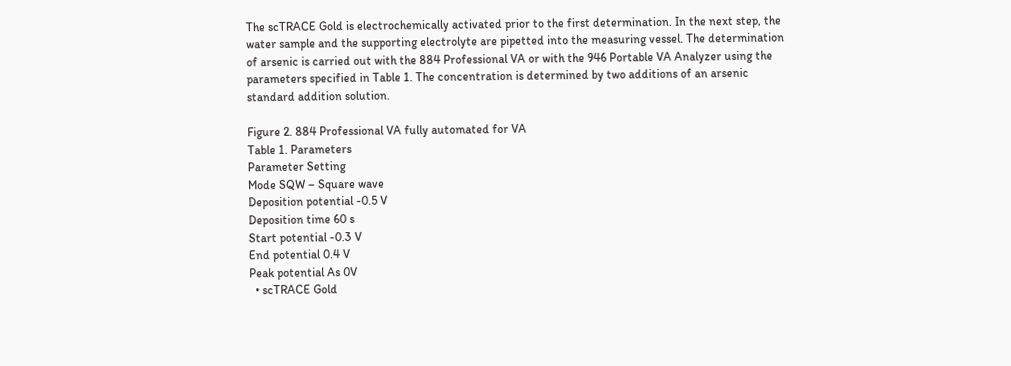The scTRACE Gold is electrochemically activated prior to the first determination. In the next step, the water sample and the supporting electrolyte are pipetted into the measuring vessel. The determination of arsenic is carried out with the 884 Professional VA or with the 946 Portable VA Analyzer using the parameters specified in Table 1. The concentration is determined by two additions of an arsenic standard addition solution.

Figure 2. 884 Professional VA fully automated for VA
Table 1. Parameters
Parameter Setting
Mode SQW – Square wave
Deposition potential -0.5 V
Deposition time 60 s
Start potential -0.3 V
End potential 0.4 V
Peak potential As 0V
  • scTRACE Gold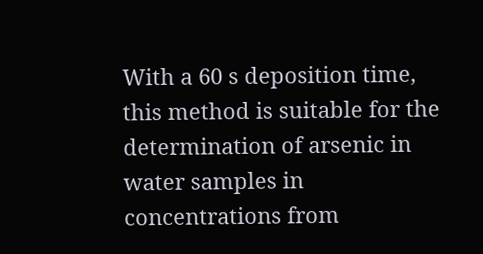With a 60 s deposition time, this method is suitable for the determination of arsenic in water samples in concentrations from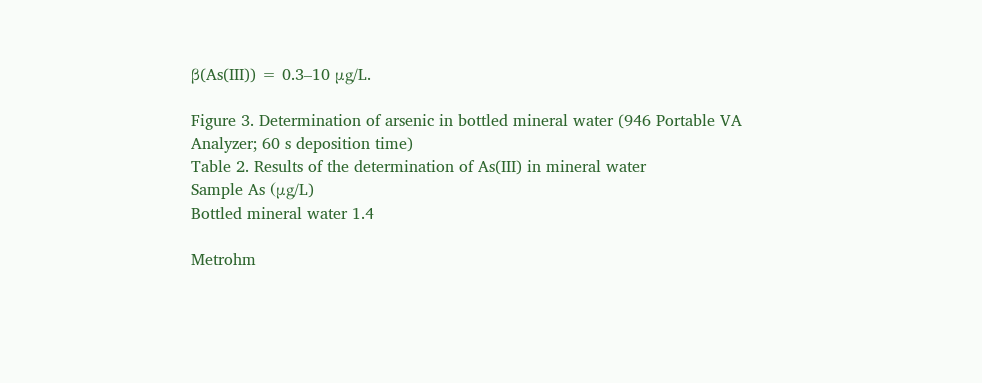β(As(III)) = 0.3–10 μg/L.

Figure 3. Determination of arsenic in bottled mineral water (946 Portable VA Analyzer; 60 s deposition time)
Table 2. Results of the determination of As(III) in mineral water
Sample As (μg/L)
Bottled mineral water 1.4

Metrohm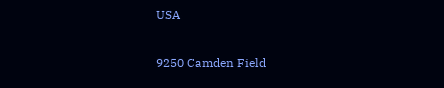USA

9250 Camden Field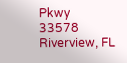Pkwy
33578 Riverview, FL